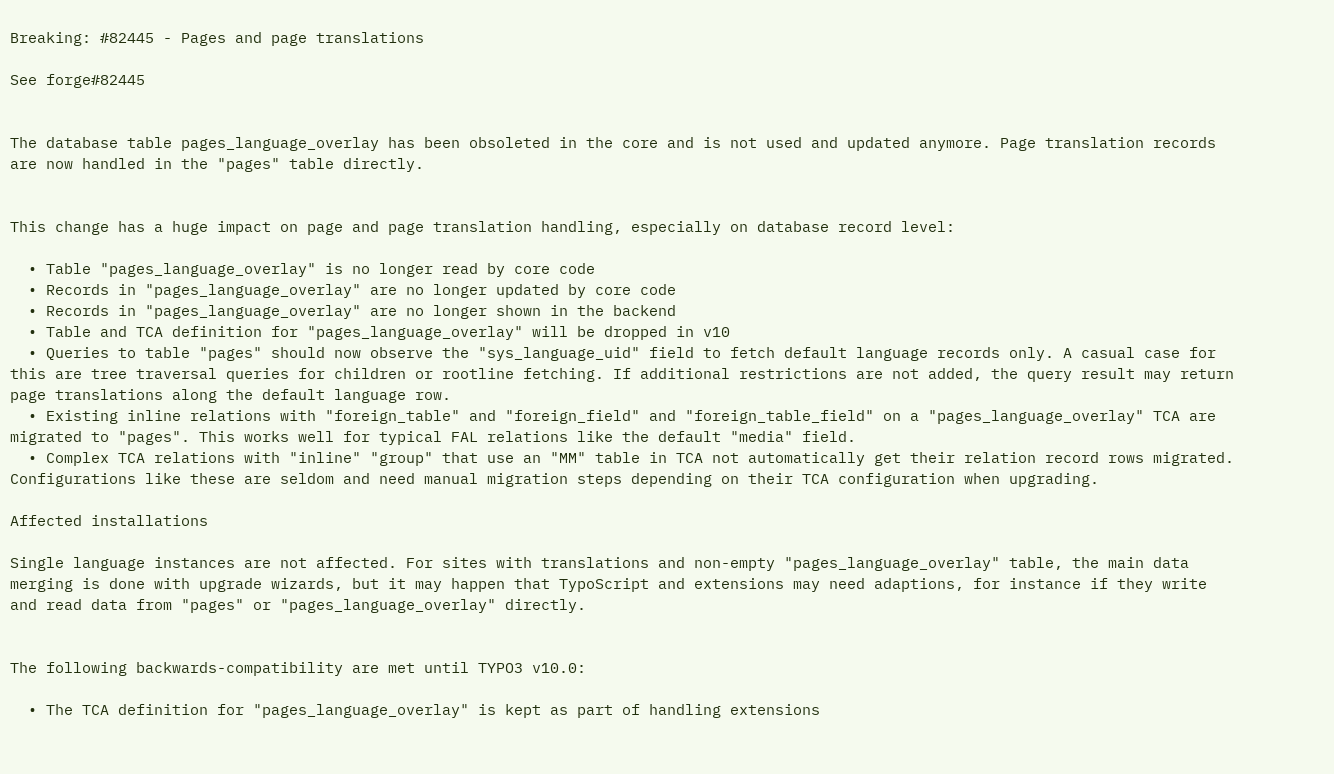Breaking: #82445 - Pages and page translations

See forge#82445


The database table pages_language_overlay has been obsoleted in the core and is not used and updated anymore. Page translation records are now handled in the "pages" table directly.


This change has a huge impact on page and page translation handling, especially on database record level:

  • Table "pages_language_overlay" is no longer read by core code
  • Records in "pages_language_overlay" are no longer updated by core code
  • Records in "pages_language_overlay" are no longer shown in the backend
  • Table and TCA definition for "pages_language_overlay" will be dropped in v10
  • Queries to table "pages" should now observe the "sys_language_uid" field to fetch default language records only. A casual case for this are tree traversal queries for children or rootline fetching. If additional restrictions are not added, the query result may return page translations along the default language row.
  • Existing inline relations with "foreign_table" and "foreign_field" and "foreign_table_field" on a "pages_language_overlay" TCA are migrated to "pages". This works well for typical FAL relations like the default "media" field.
  • Complex TCA relations with "inline" "group" that use an "MM" table in TCA not automatically get their relation record rows migrated. Configurations like these are seldom and need manual migration steps depending on their TCA configuration when upgrading.

Affected installations

Single language instances are not affected. For sites with translations and non-empty "pages_language_overlay" table, the main data merging is done with upgrade wizards, but it may happen that TypoScript and extensions may need adaptions, for instance if they write and read data from "pages" or "pages_language_overlay" directly.


The following backwards-compatibility are met until TYPO3 v10.0:

  • The TCA definition for "pages_language_overlay" is kept as part of handling extensions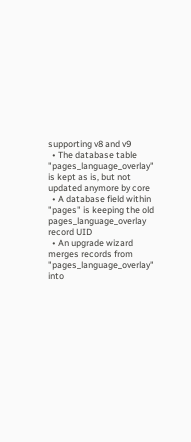supporting v8 and v9
  • The database table "pages_language_overlay" is kept as is, but not updated anymore by core
  • A database field within "pages" is keeping the old pages_language_overlay record UID
  • An upgrade wizard merges records from "pages_language_overlay" into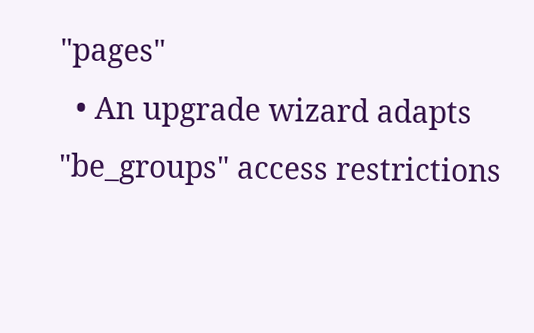"pages"
  • An upgrade wizard adapts "be_groups" access restrictions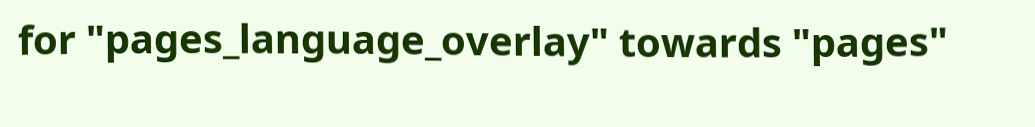for "pages_language_overlay" towards "pages"